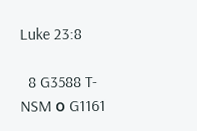Luke 23:8

  8 G3588 T-NSM ο G1161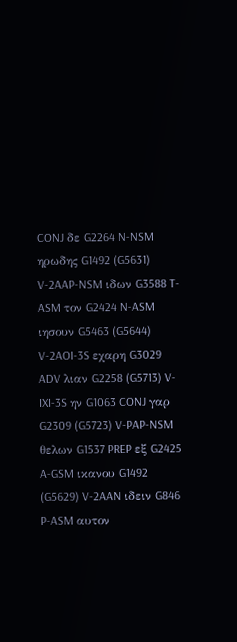CONJ δε G2264 N-NSM ηρωδης G1492 (G5631) V-2AAP-NSM ιδων G3588 T-ASM τον G2424 N-ASM ιησουν G5463 (G5644) V-2AOI-3S εχαρη G3029 ADV λιαν G2258 (G5713) V-IXI-3S ην G1063 CONJ γαρ G2309 (G5723) V-PAP-NSM θελων G1537 PREP εξ G2425 A-GSM ικανου G1492 (G5629) V-2AAN ιδειν G846 P-ASM αυτον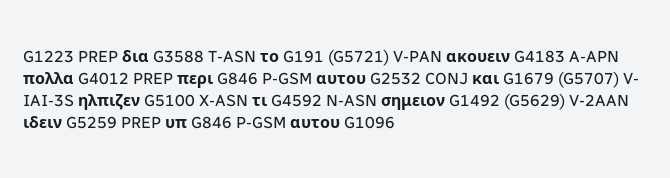G1223 PREP δια G3588 T-ASN το G191 (G5721) V-PAN ακουειν G4183 A-APN πολλα G4012 PREP περι G846 P-GSM αυτου G2532 CONJ και G1679 (G5707) V-IAI-3S ηλπιζεν G5100 X-ASN τι G4592 N-ASN σημειον G1492 (G5629) V-2AAN ιδειν G5259 PREP υπ G846 P-GSM αυτου G1096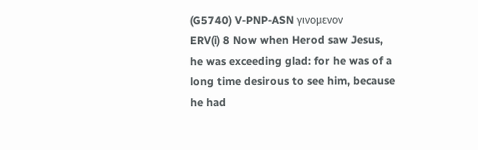(G5740) V-PNP-ASN γινομενον
ERV(i) 8 Now when Herod saw Jesus, he was exceeding glad: for he was of a long time desirous to see him, because he had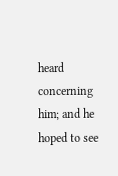heard concerning him; and he hoped to see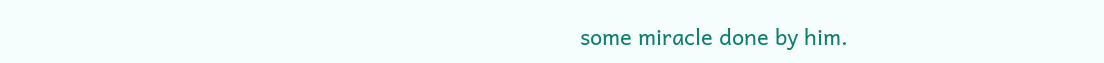some miracle done by him.